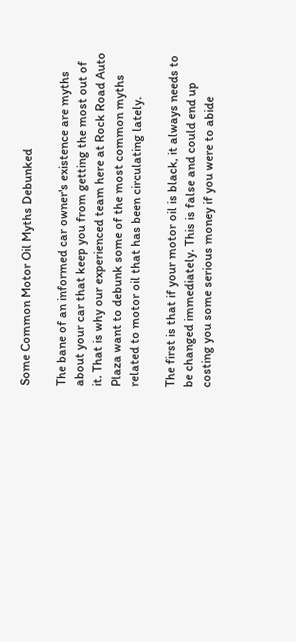Some Common Motor Oil Myths Debunked

The bane of an informed car owner's existence are myths about your car that keep you from getting the most out of it. That is why our experienced team here at Rock Road Auto Plaza want to debunk some of the most common myths related to motor oil that has been circulating lately.

The first is that if your motor oil is black, it always needs to be changed immediately. This is false and could end up costing you some serious money if you were to abide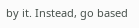by it. Instead, go based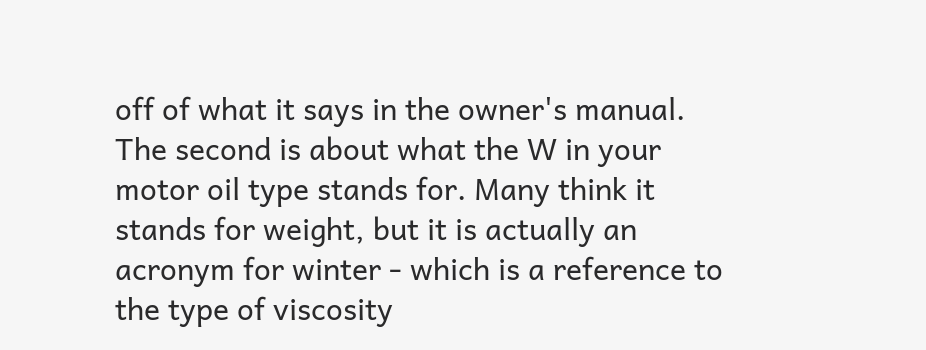off of what it says in the owner's manual. The second is about what the W in your motor oil type stands for. Many think it stands for weight, but it is actually an acronym for winter - which is a reference to the type of viscosity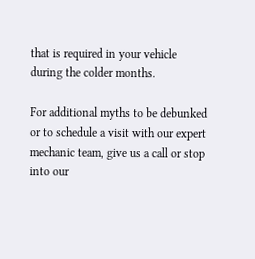that is required in your vehicle during the colder months.

For additional myths to be debunked or to schedule a visit with our expert mechanic team, give us a call or stop into our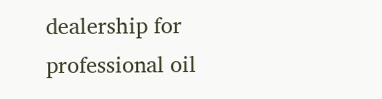dealership for professional oil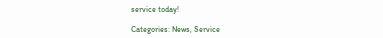service today!

Categories: News, Service